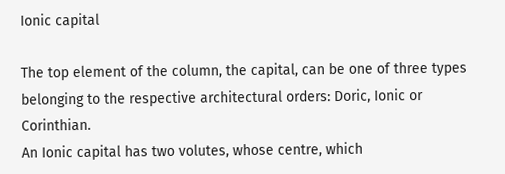Ionic capital

The top element of the column, the capital, can be one of three types belonging to the respective architectural orders: Doric, Ionic or Corinthian.
An Ionic capital has two volutes, whose centre, which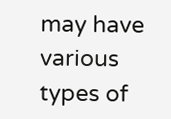may have various types of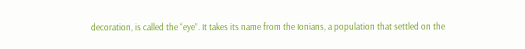decoration, is called the “eye”. It takes its name from the Ionians, a population that settled on the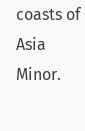coasts of Asia Minor.